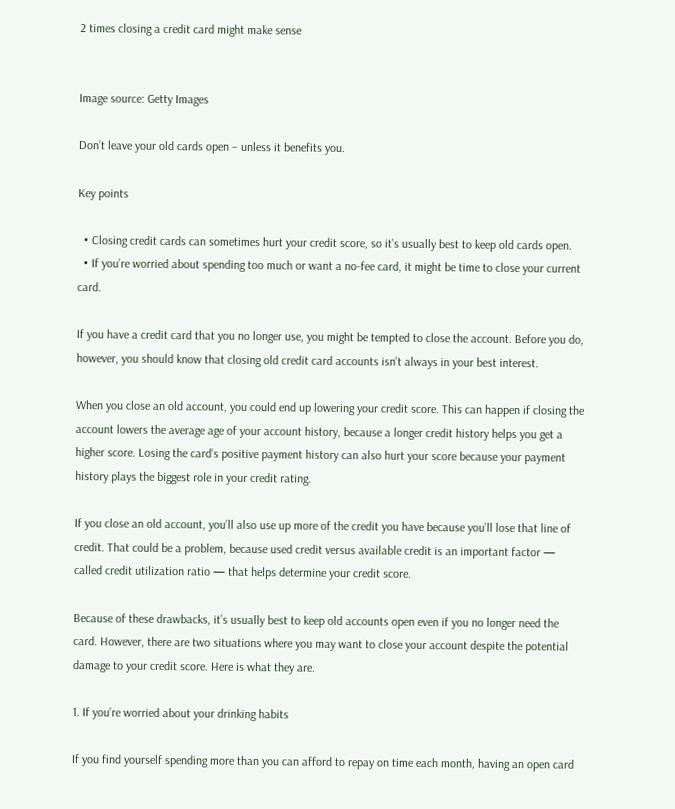2 times closing a credit card might make sense


Image source: Getty Images

Don’t leave your old cards open – unless it benefits you.

Key points

  • Closing credit cards can sometimes hurt your credit score, so it’s usually best to keep old cards open.
  • If you’re worried about spending too much or want a no-fee card, it might be time to close your current card.

If you have a credit card that you no longer use, you might be tempted to close the account. Before you do, however, you should know that closing old credit card accounts isn’t always in your best interest.

When you close an old account, you could end up lowering your credit score. This can happen if closing the account lowers the average age of your account history, because a longer credit history helps you get a higher score. Losing the card’s positive payment history can also hurt your score because your payment history plays the biggest role in your credit rating.

If you close an old account, you’ll also use up more of the credit you have because you’ll lose that line of credit. That could be a problem, because used credit versus available credit is an important factor — called credit utilization ratio — that helps determine your credit score.

Because of these drawbacks, it’s usually best to keep old accounts open even if you no longer need the card. However, there are two situations where you may want to close your account despite the potential damage to your credit score. Here is what they are.

1. If you’re worried about your drinking habits

If you find yourself spending more than you can afford to repay on time each month, having an open card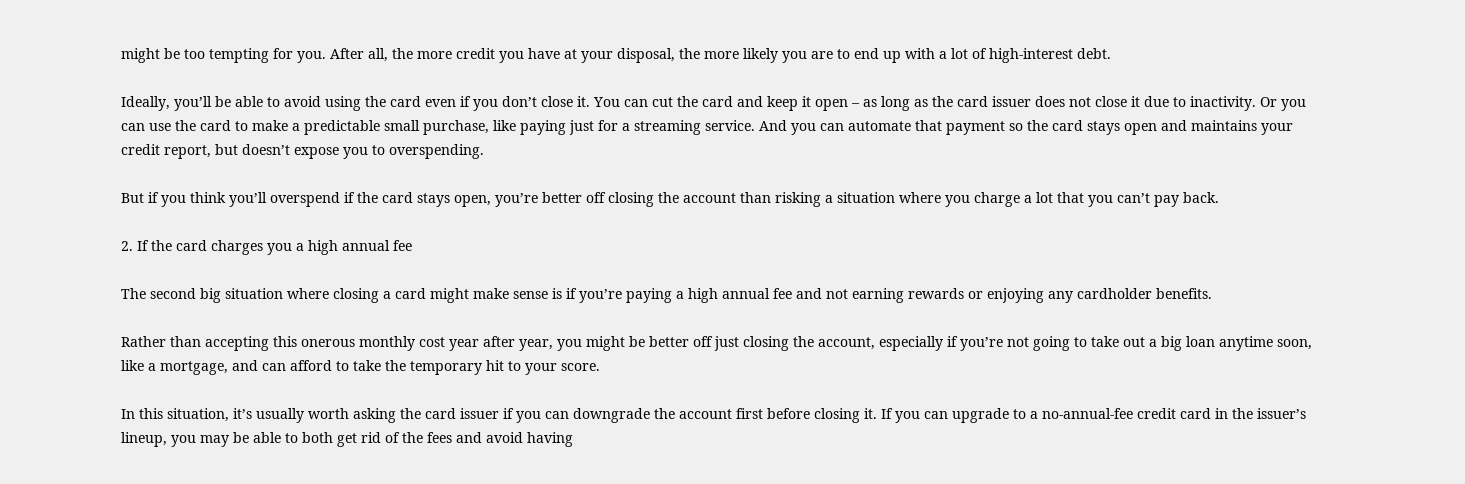might be too tempting for you. After all, the more credit you have at your disposal, the more likely you are to end up with a lot of high-interest debt.

Ideally, you’ll be able to avoid using the card even if you don’t close it. You can cut the card and keep it open – as long as the card issuer does not close it due to inactivity. Or you can use the card to make a predictable small purchase, like paying just for a streaming service. And you can automate that payment so the card stays open and maintains your credit report, but doesn’t expose you to overspending.

But if you think you’ll overspend if the card stays open, you’re better off closing the account than risking a situation where you charge a lot that you can’t pay back.

2. If the card charges you a high annual fee

The second big situation where closing a card might make sense is if you’re paying a high annual fee and not earning rewards or enjoying any cardholder benefits.

Rather than accepting this onerous monthly cost year after year, you might be better off just closing the account, especially if you’re not going to take out a big loan anytime soon, like a mortgage, and can afford to take the temporary hit to your score.

In this situation, it’s usually worth asking the card issuer if you can downgrade the account first before closing it. If you can upgrade to a no-annual-fee credit card in the issuer’s lineup, you may be able to both get rid of the fees and avoid having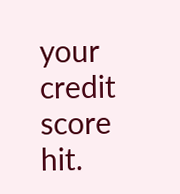your credit score hit.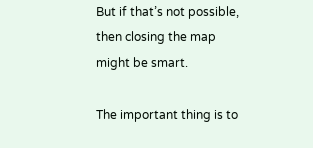But if that’s not possible, then closing the map might be smart.

The important thing is to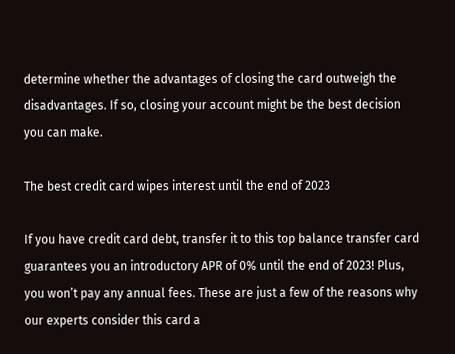determine whether the advantages of closing the card outweigh the disadvantages. If so, closing your account might be the best decision you can make.

The best credit card wipes interest until the end of 2023

If you have credit card debt, transfer it to this top balance transfer card guarantees you an introductory APR of 0% until the end of 2023! Plus, you won’t pay any annual fees. These are just a few of the reasons why our experts consider this card a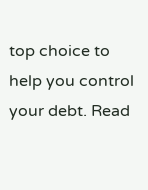top choice to help you control your debt. Read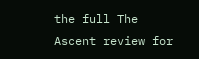the full The Ascent review for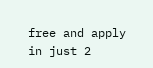free and apply in just 2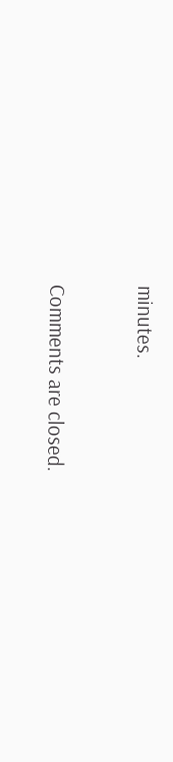minutes.


Comments are closed.